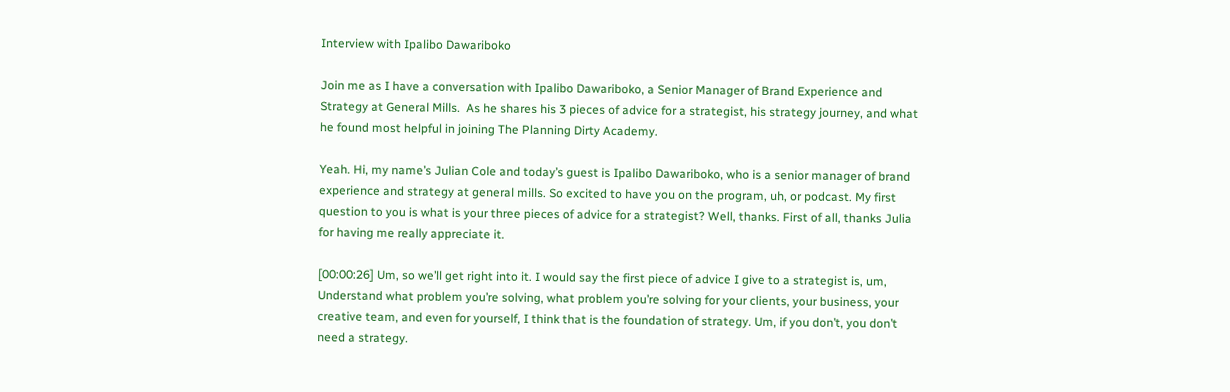Interview with Ipalibo Dawariboko

Join me as I have a conversation with Ipalibo Dawariboko, a Senior Manager of Brand Experience and Strategy at General Mills.  As he shares his 3 pieces of advice for a strategist, his strategy journey, and what he found most helpful in joining The Planning Dirty Academy.

Yeah. Hi, my name’s Julian Cole and today’s guest is Ipalibo Dawariboko, who is a senior manager of brand experience and strategy at general mills. So excited to have you on the program, uh, or podcast. My first question to you is what is your three pieces of advice for a strategist? Well, thanks. First of all, thanks Julia for having me really appreciate it.

[00:00:26] Um, so we’ll get right into it. I would say the first piece of advice I give to a strategist is, um, Understand what problem you’re solving, what problem you’re solving for your clients, your business, your creative team, and even for yourself, I think that is the foundation of strategy. Um, if you don’t, you don’t need a strategy.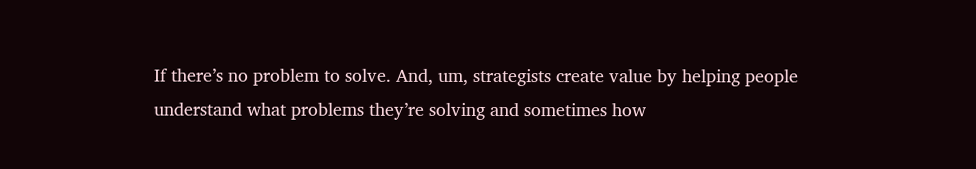If there’s no problem to solve. And, um, strategists create value by helping people understand what problems they’re solving and sometimes how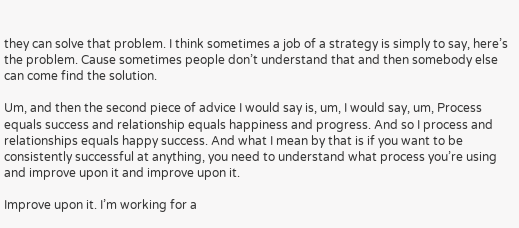they can solve that problem. I think sometimes a job of a strategy is simply to say, here’s the problem. Cause sometimes people don’t understand that and then somebody else can come find the solution.

Um, and then the second piece of advice I would say is, um, I would say, um, Process equals success and relationship equals happiness and progress. And so I process and relationships equals happy success. And what I mean by that is if you want to be consistently successful at anything, you need to understand what process you’re using and improve upon it and improve upon it.

Improve upon it. I’m working for a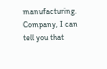manufacturing. Company, I can tell you that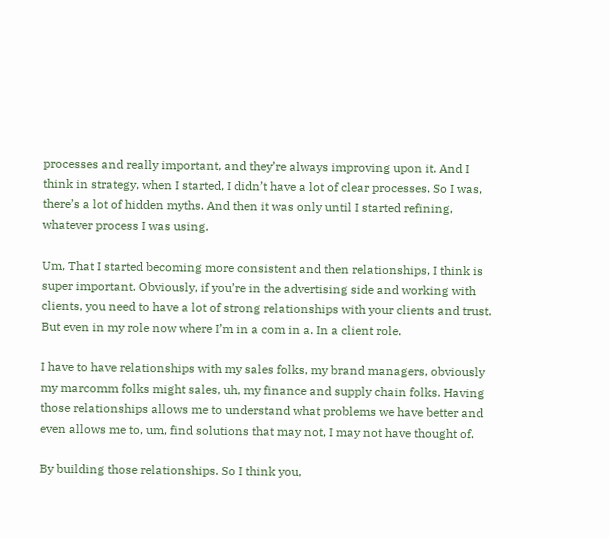processes and really important, and they’re always improving upon it. And I think in strategy, when I started, I didn’t have a lot of clear processes. So I was, there’s a lot of hidden myths. And then it was only until I started refining, whatever process I was using.

Um, That I started becoming more consistent and then relationships, I think is super important. Obviously, if you’re in the advertising side and working with clients, you need to have a lot of strong relationships with your clients and trust. But even in my role now where I’m in a com in a. In a client role.

I have to have relationships with my sales folks, my brand managers, obviously my marcomm folks might sales, uh, my finance and supply chain folks. Having those relationships allows me to understand what problems we have better and even allows me to, um, find solutions that may not, I may not have thought of.

By building those relationships. So I think you,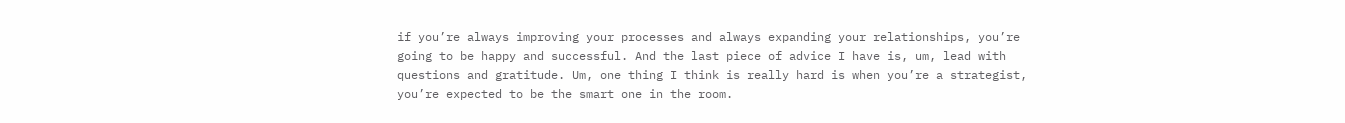if you’re always improving your processes and always expanding your relationships, you’re going to be happy and successful. And the last piece of advice I have is, um, lead with questions and gratitude. Um, one thing I think is really hard is when you’re a strategist, you’re expected to be the smart one in the room.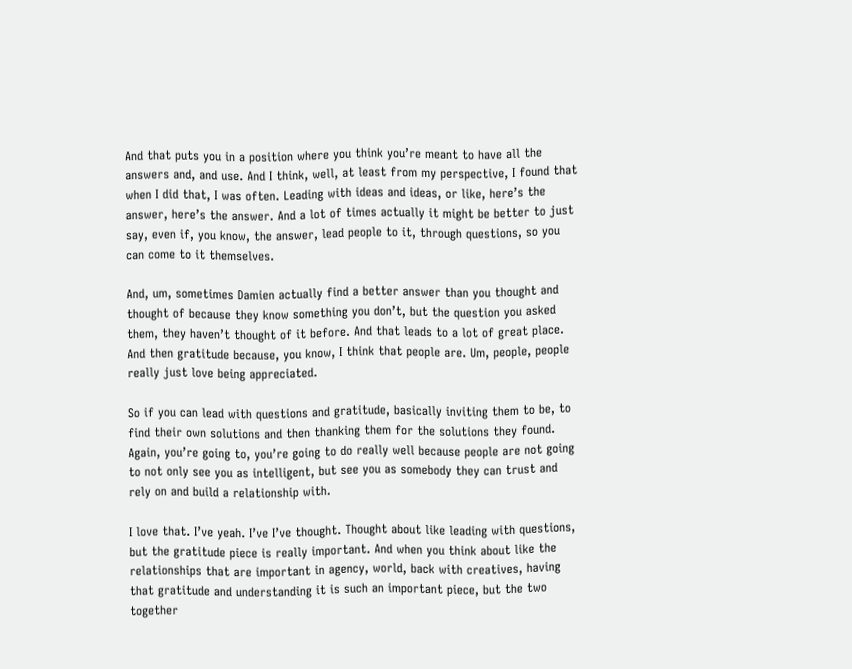And that puts you in a position where you think you’re meant to have all the answers and, and use. And I think, well, at least from my perspective, I found that when I did that, I was often. Leading with ideas and ideas, or like, here’s the answer, here’s the answer. And a lot of times actually it might be better to just say, even if, you know, the answer, lead people to it, through questions, so you can come to it themselves.

And, um, sometimes Damien actually find a better answer than you thought and thought of because they know something you don’t, but the question you asked them, they haven’t thought of it before. And that leads to a lot of great place. And then gratitude because, you know, I think that people are. Um, people, people really just love being appreciated.

So if you can lead with questions and gratitude, basically inviting them to be, to find their own solutions and then thanking them for the solutions they found. Again, you’re going to, you’re going to do really well because people are not going to not only see you as intelligent, but see you as somebody they can trust and rely on and build a relationship with.

I love that. I’ve yeah. I’ve I’ve thought. Thought about like leading with questions, but the gratitude piece is really important. And when you think about like the relationships that are important in agency, world, back with creatives, having that gratitude and understanding it is such an important piece, but the two together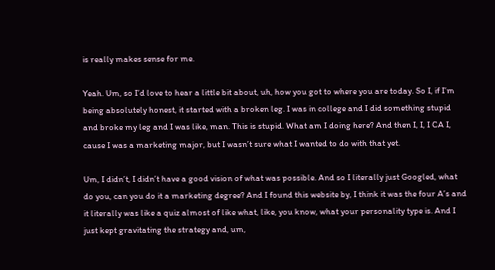is really makes sense for me.

Yeah. Um, so I’d love to hear a little bit about, uh, how you got to where you are today. So I, if I’m being absolutely honest, it started with a broken leg. I was in college and I did something stupid and broke my leg and I was like, man. This is stupid. What am I doing here? And then I, I, I CA I, cause I was a marketing major, but I wasn’t sure what I wanted to do with that yet.

Um, I didn’t, I didn’t have a good vision of what was possible. And so I literally just Googled, what do you, can you do it a marketing degree? And I found this website by, I think it was the four A’s and it literally was like a quiz almost of like what, like, you know, what your personality type is. And I just kept gravitating the strategy and, um,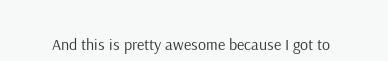And this is pretty awesome because I got to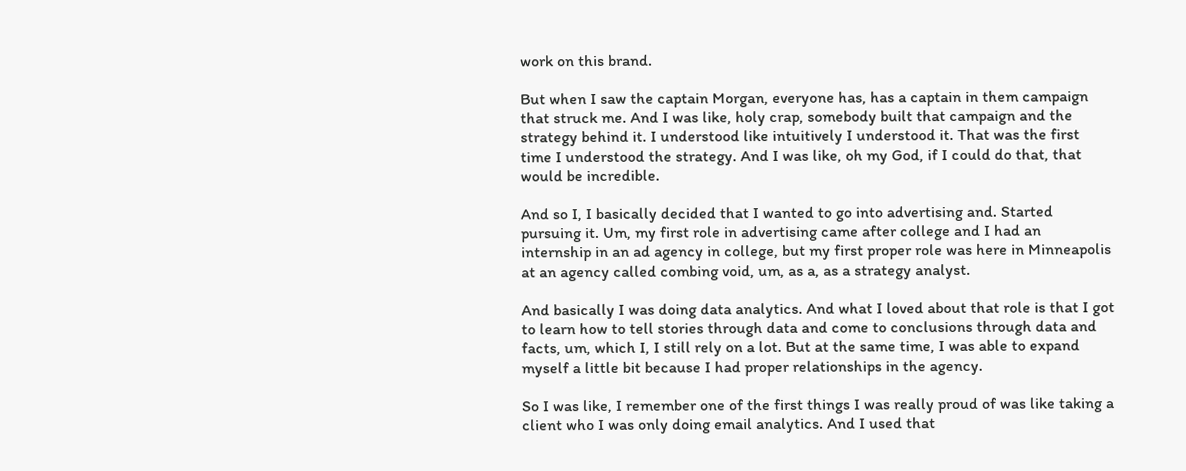work on this brand.

But when I saw the captain Morgan, everyone has, has a captain in them campaign that struck me. And I was like, holy crap, somebody built that campaign and the strategy behind it. I understood like intuitively I understood it. That was the first time I understood the strategy. And I was like, oh my God, if I could do that, that would be incredible.

And so I, I basically decided that I wanted to go into advertising and. Started pursuing it. Um, my first role in advertising came after college and I had an internship in an ad agency in college, but my first proper role was here in Minneapolis at an agency called combing void, um, as a, as a strategy analyst.

And basically I was doing data analytics. And what I loved about that role is that I got to learn how to tell stories through data and come to conclusions through data and facts, um, which I, I still rely on a lot. But at the same time, I was able to expand myself a little bit because I had proper relationships in the agency.

So I was like, I remember one of the first things I was really proud of was like taking a client who I was only doing email analytics. And I used that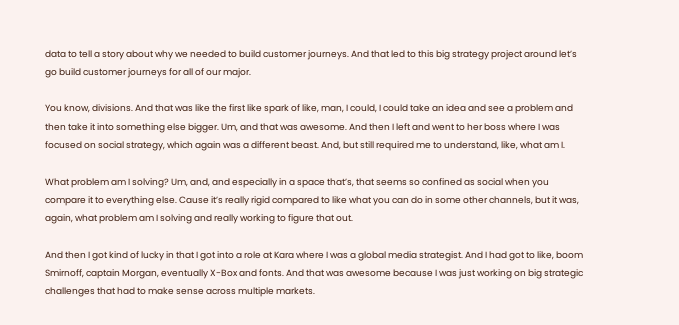data to tell a story about why we needed to build customer journeys. And that led to this big strategy project around let’s go build customer journeys for all of our major.

You know, divisions. And that was like the first like spark of like, man, I could, I could take an idea and see a problem and then take it into something else bigger. Um, and that was awesome. And then I left and went to her boss where I was focused on social strategy, which again was a different beast. And, but still required me to understand, like, what am I.

What problem am I solving? Um, and, and especially in a space that’s, that seems so confined as social when you compare it to everything else. Cause it’s really rigid compared to like what you can do in some other channels, but it was, again, what problem am I solving and really working to figure that out.

And then I got kind of lucky in that I got into a role at Kara where I was a global media strategist. And I had got to like, boom Smirnoff, captain Morgan, eventually X-Box and fonts. And that was awesome because I was just working on big strategic challenges that had to make sense across multiple markets.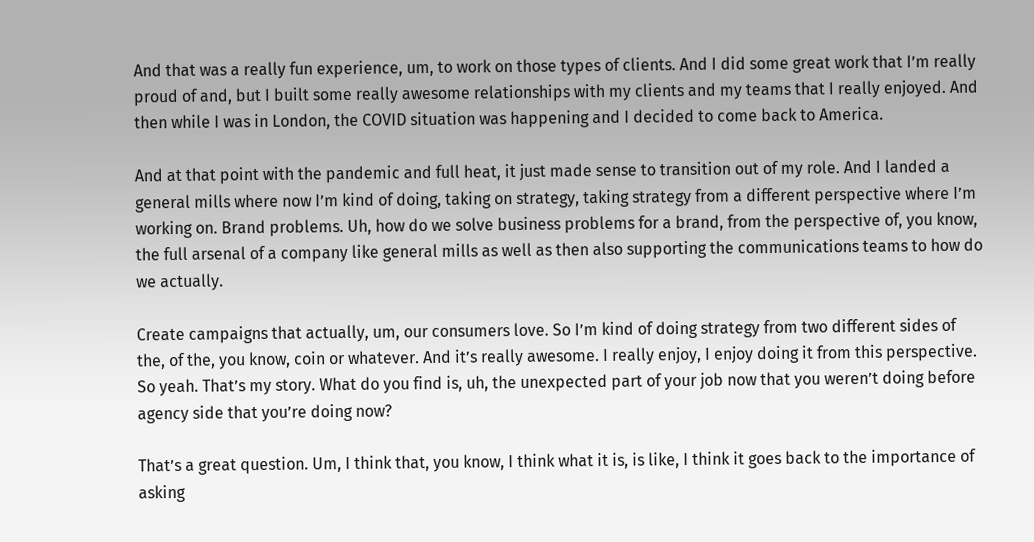And that was a really fun experience, um, to work on those types of clients. And I did some great work that I’m really proud of and, but I built some really awesome relationships with my clients and my teams that I really enjoyed. And then while I was in London, the COVID situation was happening and I decided to come back to America.

And at that point with the pandemic and full heat, it just made sense to transition out of my role. And I landed a general mills where now I’m kind of doing, taking on strategy, taking strategy from a different perspective where I’m working on. Brand problems. Uh, how do we solve business problems for a brand, from the perspective of, you know, the full arsenal of a company like general mills as well as then also supporting the communications teams to how do we actually.

Create campaigns that actually, um, our consumers love. So I’m kind of doing strategy from two different sides of the, of the, you know, coin or whatever. And it’s really awesome. I really enjoy, I enjoy doing it from this perspective. So yeah. That’s my story. What do you find is, uh, the unexpected part of your job now that you weren’t doing before agency side that you’re doing now?

That’s a great question. Um, I think that, you know, I think what it is, is like, I think it goes back to the importance of asking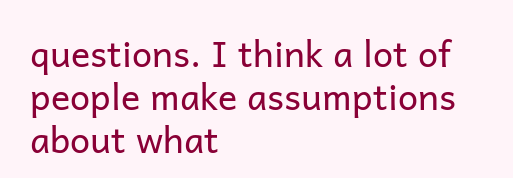questions. I think a lot of people make assumptions about what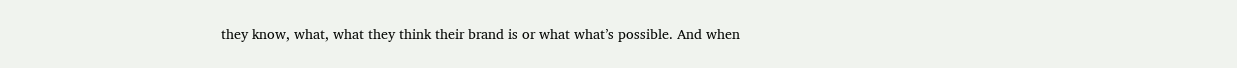they know, what, what they think their brand is or what what’s possible. And when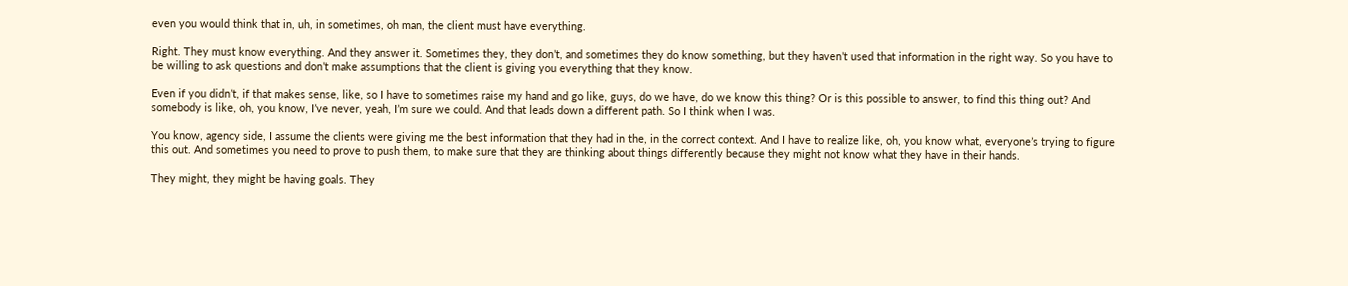even you would think that in, uh, in sometimes, oh man, the client must have everything.

Right. They must know everything. And they answer it. Sometimes they, they don’t, and sometimes they do know something, but they haven’t used that information in the right way. So you have to be willing to ask questions and don’t make assumptions that the client is giving you everything that they know.

Even if you didn’t, if that makes sense, like, so I have to sometimes raise my hand and go like, guys, do we have, do we know this thing? Or is this possible to answer, to find this thing out? And somebody is like, oh, you know, I’ve never, yeah, I’m sure we could. And that leads down a different path. So I think when I was.

You know, agency side, I assume the clients were giving me the best information that they had in the, in the correct context. And I have to realize like, oh, you know what, everyone’s trying to figure this out. And sometimes you need to prove to push them, to make sure that they are thinking about things differently because they might not know what they have in their hands.

They might, they might be having goals. They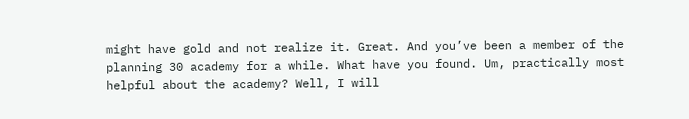might have gold and not realize it. Great. And you’ve been a member of the planning 30 academy for a while. What have you found. Um, practically most helpful about the academy? Well, I will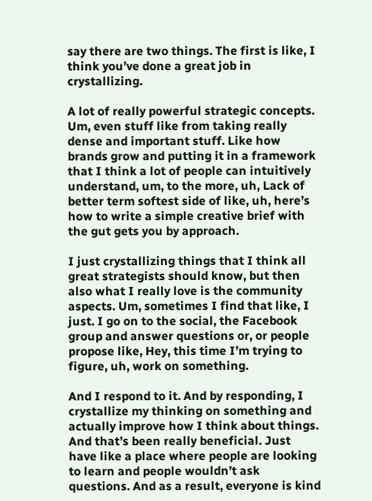say there are two things. The first is like, I think you’ve done a great job in crystallizing.

A lot of really powerful strategic concepts. Um, even stuff like from taking really dense and important stuff. Like how brands grow and putting it in a framework that I think a lot of people can intuitively understand, um, to the more, uh, Lack of better term softest side of like, uh, here’s how to write a simple creative brief with the gut gets you by approach.

I just crystallizing things that I think all great strategists should know, but then also what I really love is the community aspects. Um, sometimes I find that like, I just. I go on to the social, the Facebook group and answer questions or, or people propose like, Hey, this time I’m trying to figure, uh, work on something.

And I respond to it. And by responding, I crystallize my thinking on something and actually improve how I think about things. And that’s been really beneficial. Just have like a place where people are looking to learn and people wouldn’t ask questions. And as a result, everyone is kind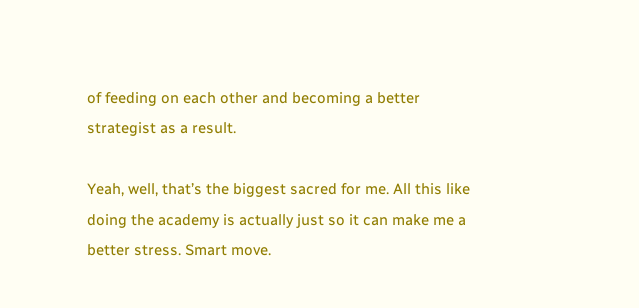of feeding on each other and becoming a better strategist as a result.

Yeah, well, that’s the biggest sacred for me. All this like doing the academy is actually just so it can make me a better stress. Smart move.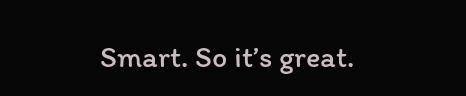Smart. So it’s great.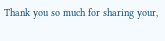Thank you so much for sharing your,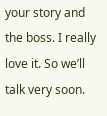your story and the boss. I really love it. So we’ll talk very soon.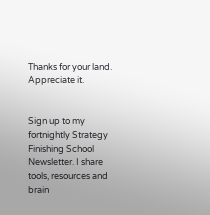Thanks for your land. Appreciate it.


Sign up to my fortnightly Strategy Finishing School Newsletter. I share tools, resources and brain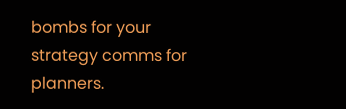bombs for your strategy comms for planners.